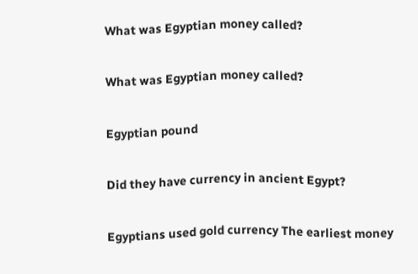What was Egyptian money called?

What was Egyptian money called?

Egyptian pound

Did they have currency in ancient Egypt?

Egyptians used gold currency The earliest money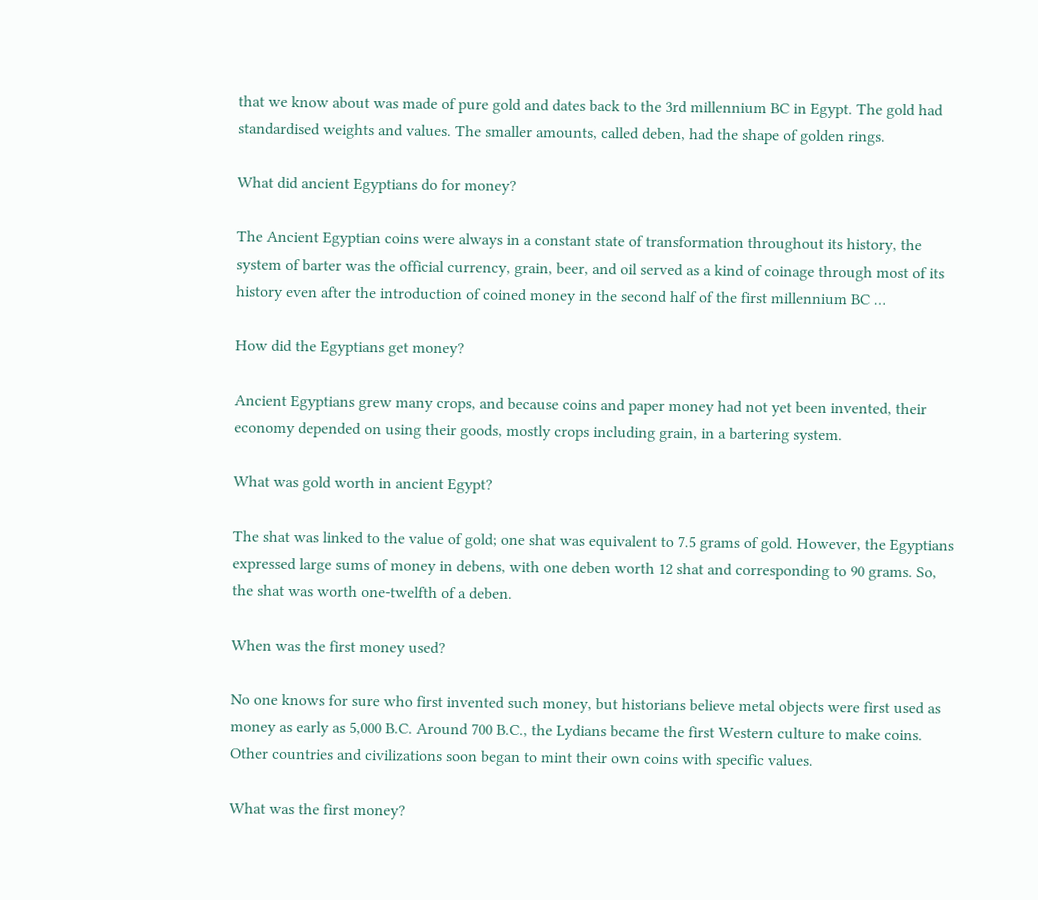that we know about was made of pure gold and dates back to the 3rd millennium BC in Egypt. The gold had standardised weights and values. The smaller amounts, called deben, had the shape of golden rings.

What did ancient Egyptians do for money?

The Ancient Egyptian coins were always in a constant state of transformation throughout its history, the system of barter was the official currency, grain, beer, and oil served as a kind of coinage through most of its history even after the introduction of coined money in the second half of the first millennium BC …

How did the Egyptians get money?

Ancient Egyptians grew many crops, and because coins and paper money had not yet been invented, their economy depended on using their goods, mostly crops including grain, in a bartering system.

What was gold worth in ancient Egypt?

The shat was linked to the value of gold; one shat was equivalent to 7.5 grams of gold. However, the Egyptians expressed large sums of money in debens, with one deben worth 12 shat and corresponding to 90 grams. So, the shat was worth one-twelfth of a deben.

When was the first money used?

No one knows for sure who first invented such money, but historians believe metal objects were first used as money as early as 5,000 B.C. Around 700 B.C., the Lydians became the first Western culture to make coins. Other countries and civilizations soon began to mint their own coins with specific values.

What was the first money?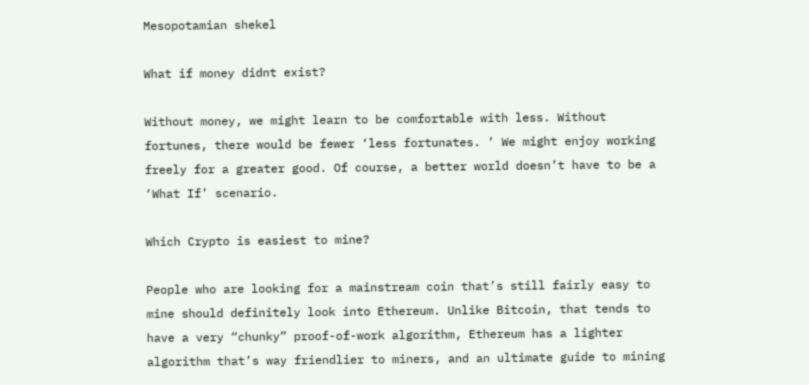Mesopotamian shekel

What if money didnt exist?

Without money, we might learn to be comfortable with less. Without fortunes, there would be fewer ‘less fortunates. ‘ We might enjoy working freely for a greater good. Of course, a better world doesn’t have to be a ‘What If’ scenario.

Which Crypto is easiest to mine?

People who are looking for a mainstream coin that’s still fairly easy to mine should definitely look into Ethereum. Unlike Bitcoin, that tends to have a very “chunky” proof-of-work algorithm, Ethereum has a lighter algorithm that’s way friendlier to miners, and an ultimate guide to mining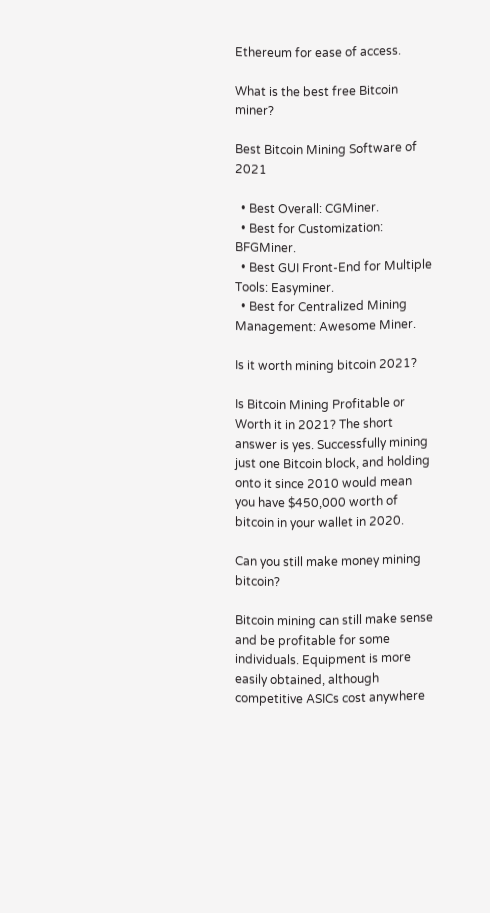Ethereum for ease of access.

What is the best free Bitcoin miner?

Best Bitcoin Mining Software of 2021

  • Best Overall: CGMiner.
  • Best for Customization: BFGMiner.
  • Best GUI Front-End for Multiple Tools: Easyminer.
  • Best for Centralized Mining Management: Awesome Miner.

Is it worth mining bitcoin 2021?

Is Bitcoin Mining Profitable or Worth it in 2021? The short answer is yes. Successfully mining just one Bitcoin block, and holding onto it since 2010 would mean you have $450,000 worth of bitcoin in your wallet in 2020.

Can you still make money mining bitcoin?

Bitcoin mining can still make sense and be profitable for some individuals. Equipment is more easily obtained, although competitive ASICs cost anywhere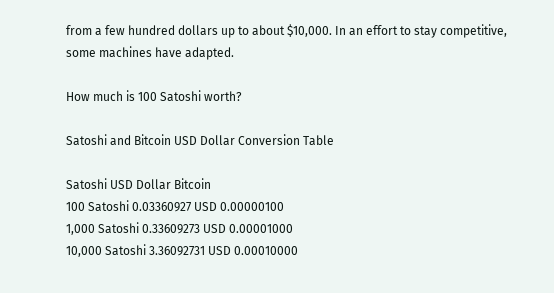from a few hundred dollars up to about $10,000. In an effort to stay competitive, some machines have adapted.

How much is 100 Satoshi worth?

Satoshi and Bitcoin USD Dollar Conversion Table

Satoshi USD Dollar Bitcoin
100 Satoshi 0.03360927 USD 0.00000100
1,000 Satoshi 0.33609273 USD 0.00001000
10,000 Satoshi 3.36092731 USD 0.00010000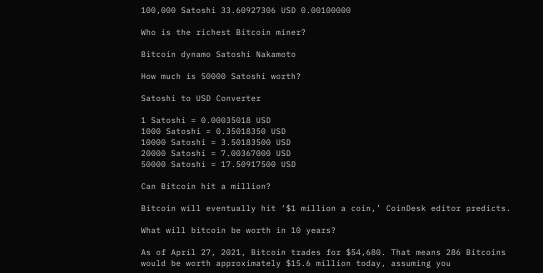100,000 Satoshi 33.60927306 USD 0.00100000

Who is the richest Bitcoin miner?

Bitcoin dynamo Satoshi Nakamoto

How much is 50000 Satoshi worth?

Satoshi to USD Converter

1 Satoshi = 0.00035018 USD
1000 Satoshi = 0.35018350 USD
10000 Satoshi = 3.50183500 USD
20000 Satoshi = 7.00367000 USD
50000 Satoshi = 17.50917500 USD

Can Bitcoin hit a million?

Bitcoin will eventually hit ‘$1 million a coin,’ CoinDesk editor predicts.

What will bitcoin be worth in 10 years?

As of April 27, 2021, Bitcoin trades for $54,680. That means 286 Bitcoins would be worth approximately $15.6 million today, assuming you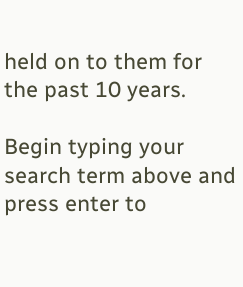held on to them for the past 10 years.

Begin typing your search term above and press enter to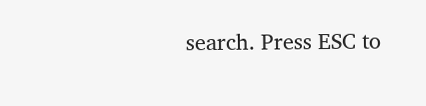search. Press ESC to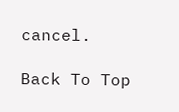cancel.

Back To Top